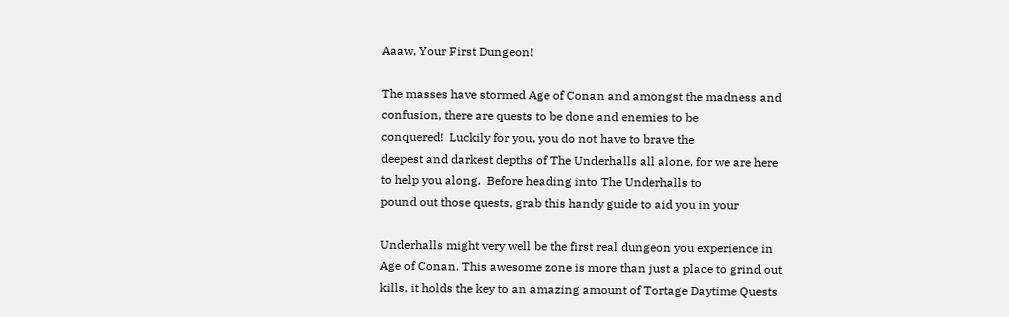Aaaw, Your First Dungeon!

The masses have stormed Age of Conan and amongst the madness and
confusion, there are quests to be done and enemies to be
conquered!  Luckily for you, you do not have to brave the
deepest and darkest depths of The Underhalls all alone, for we are here
to help you along.  Before heading into The Underhalls to
pound out those quests, grab this handy guide to aid you in your

Underhalls might very well be the first real dungeon you experience in
Age of Conan. This awesome zone is more than just a place to grind out
kills, it holds the key to an amazing amount of Tortage Daytime Quests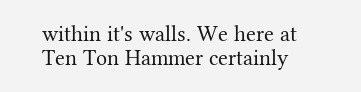within it's walls. We here at Ten Ton Hammer certainly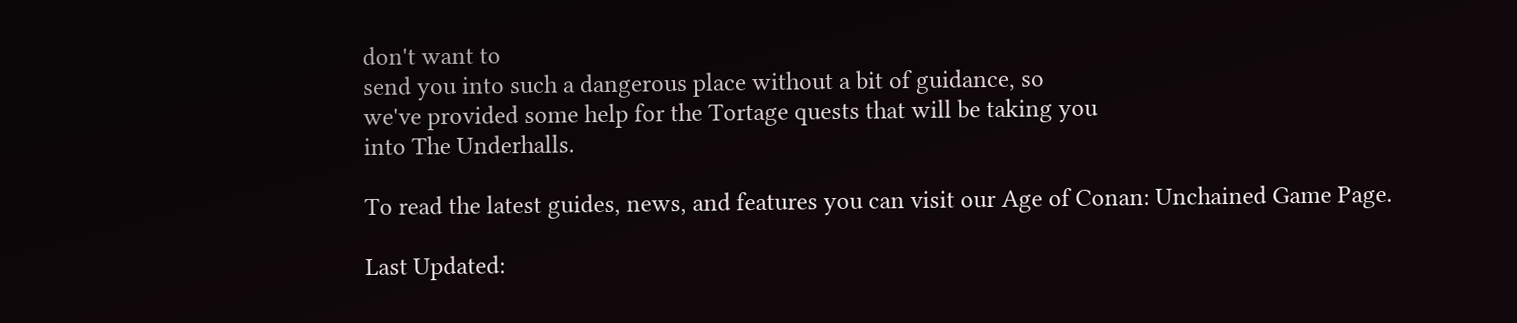don't want to
send you into such a dangerous place without a bit of guidance, so
we've provided some help for the Tortage quests that will be taking you
into The Underhalls.

To read the latest guides, news, and features you can visit our Age of Conan: Unchained Game Page.

Last Updated: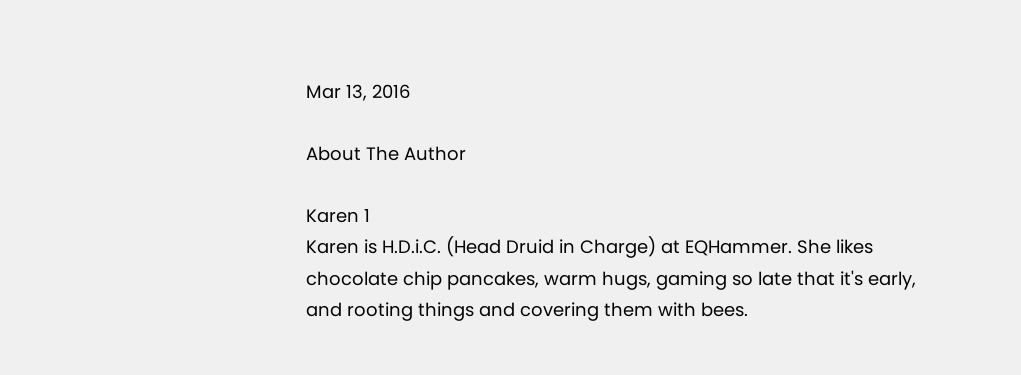Mar 13, 2016

About The Author

Karen 1
Karen is H.D.i.C. (Head Druid in Charge) at EQHammer. She likes chocolate chip pancakes, warm hugs, gaming so late that it's early, and rooting things and covering them with bees.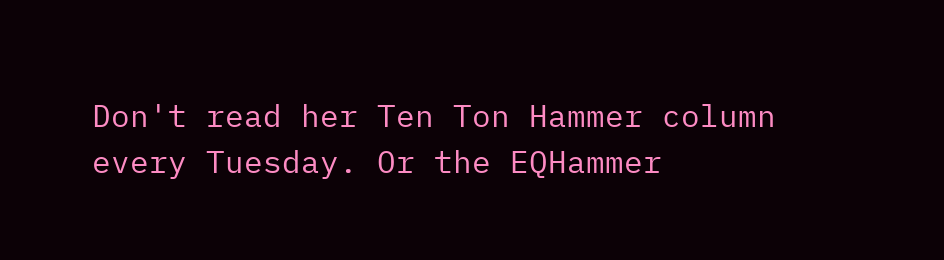Don't read her Ten Ton Hammer column every Tuesday. Or the EQHammer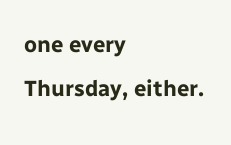one every Thursday, either.